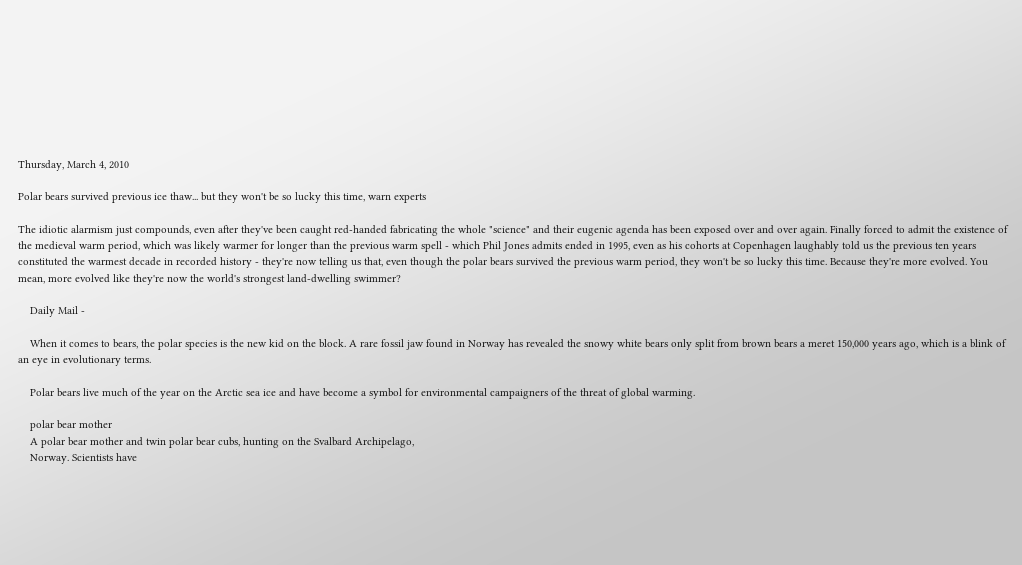Thursday, March 4, 2010

Polar bears survived previous ice thaw... but they won't be so lucky this time, warn experts

The idiotic alarmism just compounds, even after they've been caught red-handed fabricating the whole "science" and their eugenic agenda has been exposed over and over again. Finally forced to admit the existence of the medieval warm period, which was likely warmer for longer than the previous warm spell - which Phil Jones admits ended in 1995, even as his cohorts at Copenhagen laughably told us the previous ten years constituted the warmest decade in recorded history - they're now telling us that, even though the polar bears survived the previous warm period, they won't be so lucky this time. Because they're more evolved. You mean, more evolved like they're now the world's strongest land-dwelling swimmer?

    Daily Mail -

    When it comes to bears, the polar species is the new kid on the block. A rare fossil jaw found in Norway has revealed the snowy white bears only split from brown bears a meret 150,000 years ago, which is a blink of an eye in evolutionary terms.

    Polar bears live much of the year on the Arctic sea ice and have become a symbol for environmental campaigners of the threat of global warming.

    polar bear mother
    A polar bear mother and twin polar bear cubs, hunting on the Svalbard Archipelago,
    Norway. Scientists have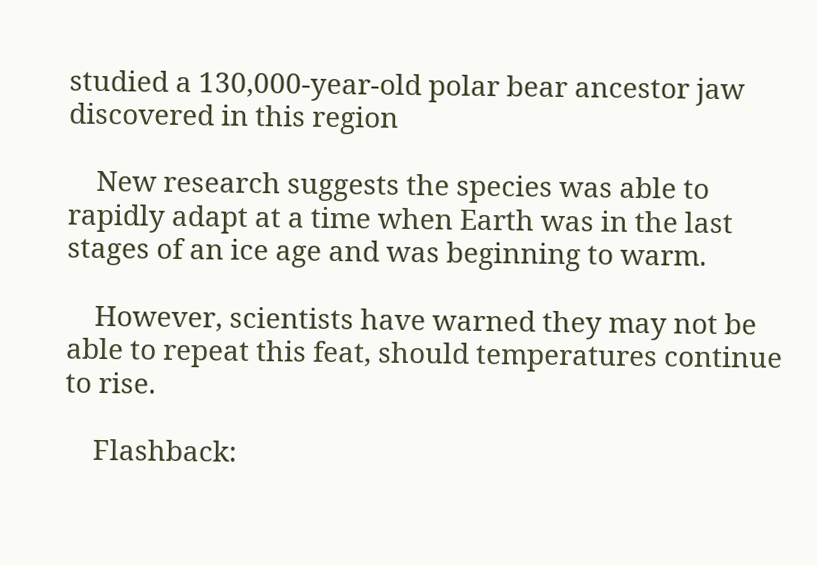studied a 130,000-year-old polar bear ancestor jaw discovered in this region

    New research suggests the species was able to rapidly adapt at a time when Earth was in the last stages of an ice age and was beginning to warm.

    However, scientists have warned they may not be able to repeat this feat, should temperatures continue to rise.

    Flashback: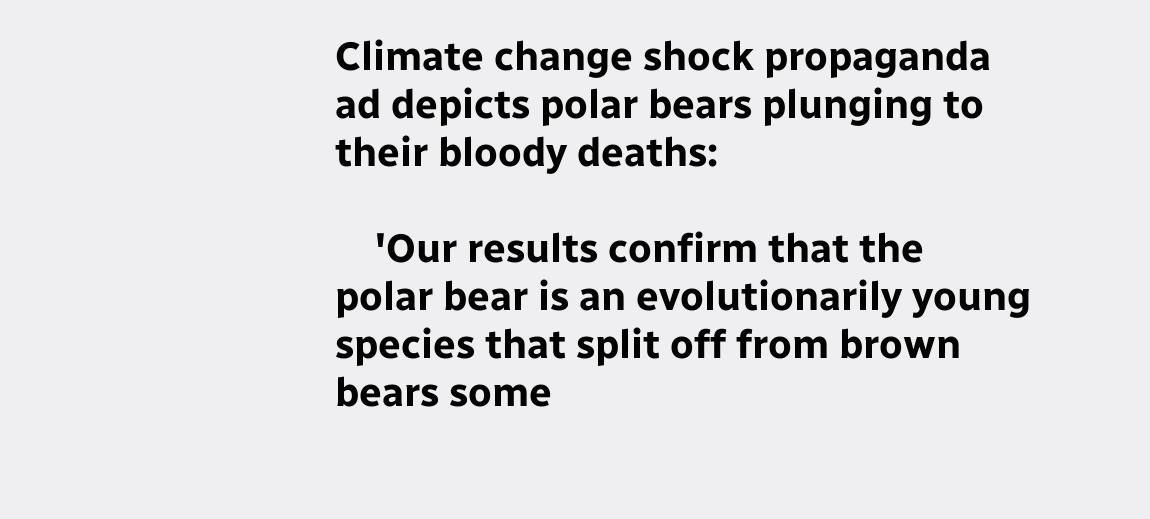Climate change shock propaganda ad depicts polar bears plunging to their bloody deaths:

    'Our results confirm that the polar bear is an evolutionarily young species that split off from brown bears some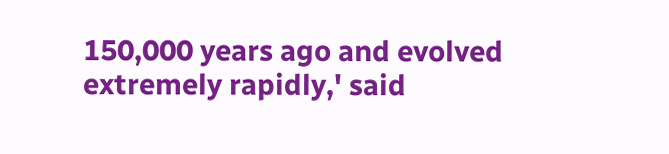150,000 years ago and evolved extremely rapidly,' said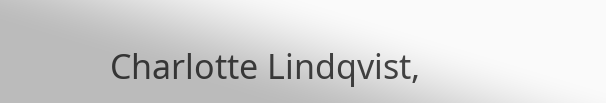Charlotte Lindqvist,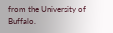from the University of Buffalo.